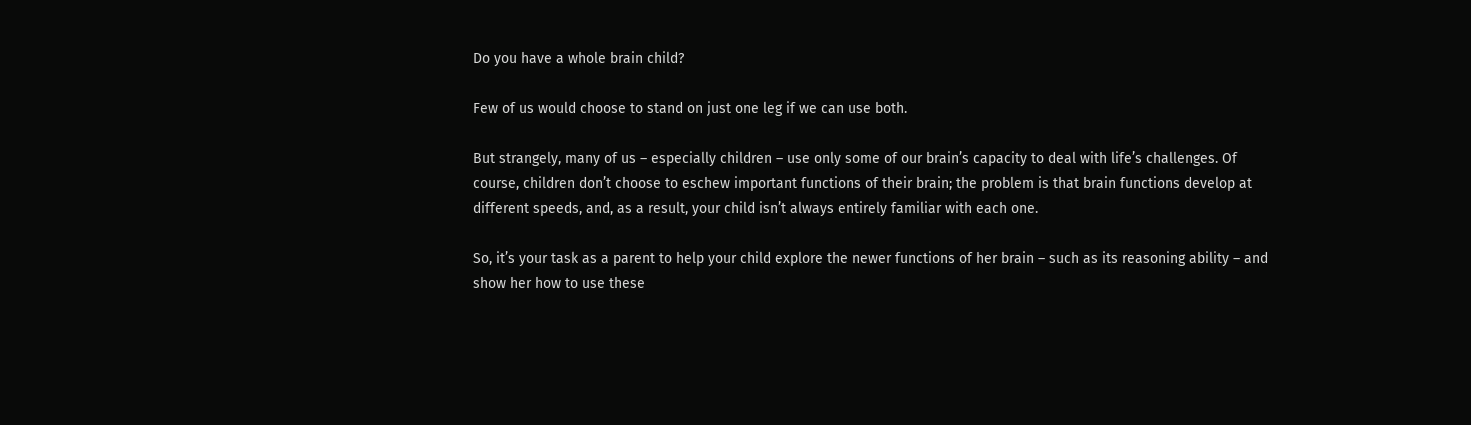Do you have a whole brain child?

Few of us would choose to stand on just one leg if we can use both.

But strangely, many of us – especially children – use only some of our brain’s capacity to deal with life’s challenges. Of course, children don’t choose to eschew important functions of their brain; the problem is that brain functions develop at different speeds, and, as a result, your child isn’t always entirely familiar with each one.

So, it’s your task as a parent to help your child explore the newer functions of her brain – such as its reasoning ability – and show her how to use these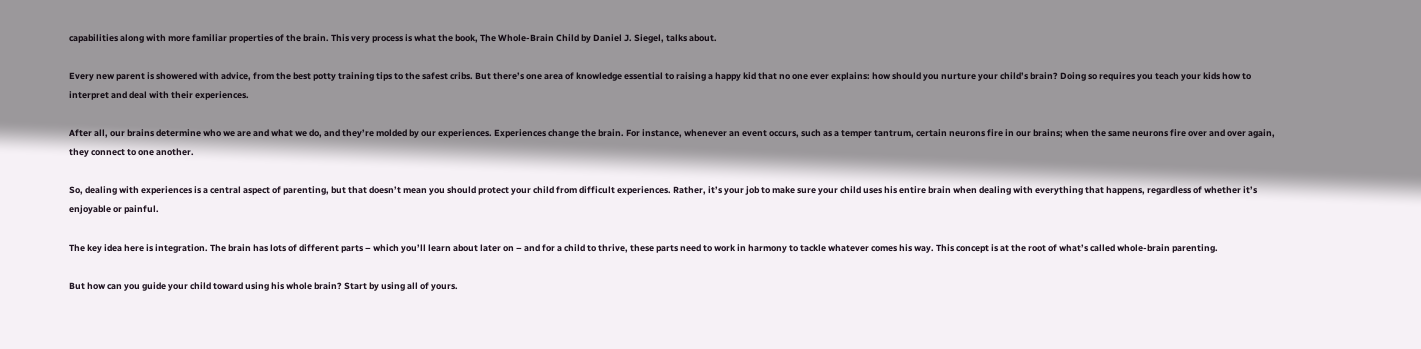capabilities along with more familiar properties of the brain. This very process is what the book, The Whole-Brain Child by Daniel J. Siegel, talks about.

Every new parent is showered with advice, from the best potty training tips to the safest cribs. But there’s one area of knowledge essential to raising a happy kid that no one ever explains: how should you nurture your child’s brain? Doing so requires you teach your kids how to interpret and deal with their experiences.

After all, our brains determine who we are and what we do, and they’re molded by our experiences. Experiences change the brain. For instance, whenever an event occurs, such as a temper tantrum, certain neurons fire in our brains; when the same neurons fire over and over again, they connect to one another.

So, dealing with experiences is a central aspect of parenting, but that doesn’t mean you should protect your child from difficult experiences. Rather, it’s your job to make sure your child uses his entire brain when dealing with everything that happens, regardless of whether it’s enjoyable or painful.

The key idea here is integration. The brain has lots of different parts – which you’ll learn about later on – and for a child to thrive, these parts need to work in harmony to tackle whatever comes his way. This concept is at the root of what’s called whole-brain parenting.

But how can you guide your child toward using his whole brain? Start by using all of yours.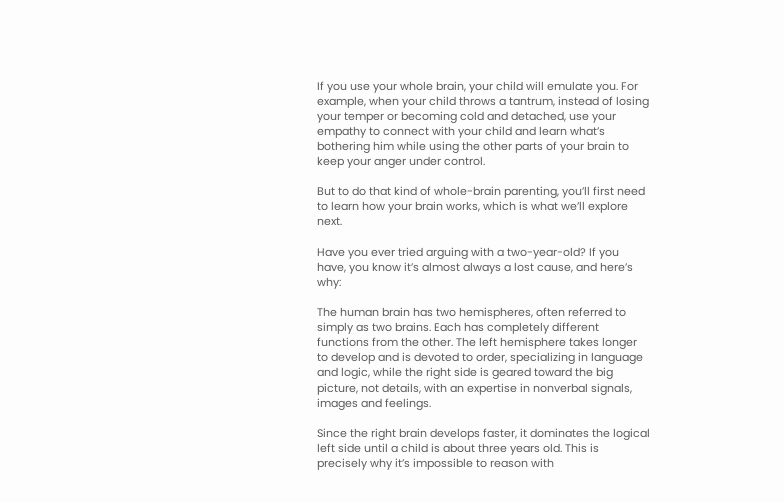If you use your whole brain, your child will emulate you. For example, when your child throws a tantrum, instead of losing your temper or becoming cold and detached, use your empathy to connect with your child and learn what’s bothering him while using the other parts of your brain to keep your anger under control.

But to do that kind of whole-brain parenting, you’ll first need to learn how your brain works, which is what we’ll explore next.

Have you ever tried arguing with a two-year-old? If you have, you know it’s almost always a lost cause, and here’s why:

The human brain has two hemispheres, often referred to simply as two brains. Each has completely different functions from the other. The left hemisphere takes longer to develop and is devoted to order, specializing in language and logic, while the right side is geared toward the big picture, not details, with an expertise in nonverbal signals, images and feelings.

Since the right brain develops faster, it dominates the logical left side until a child is about three years old. This is precisely why it’s impossible to reason with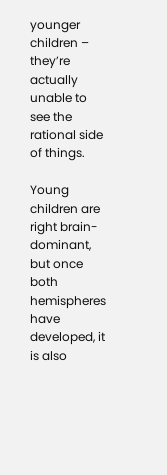younger children – they’re actually unable to see the rational side of things.

Young children are right brain-dominant, but once both hemispheres have developed, it is also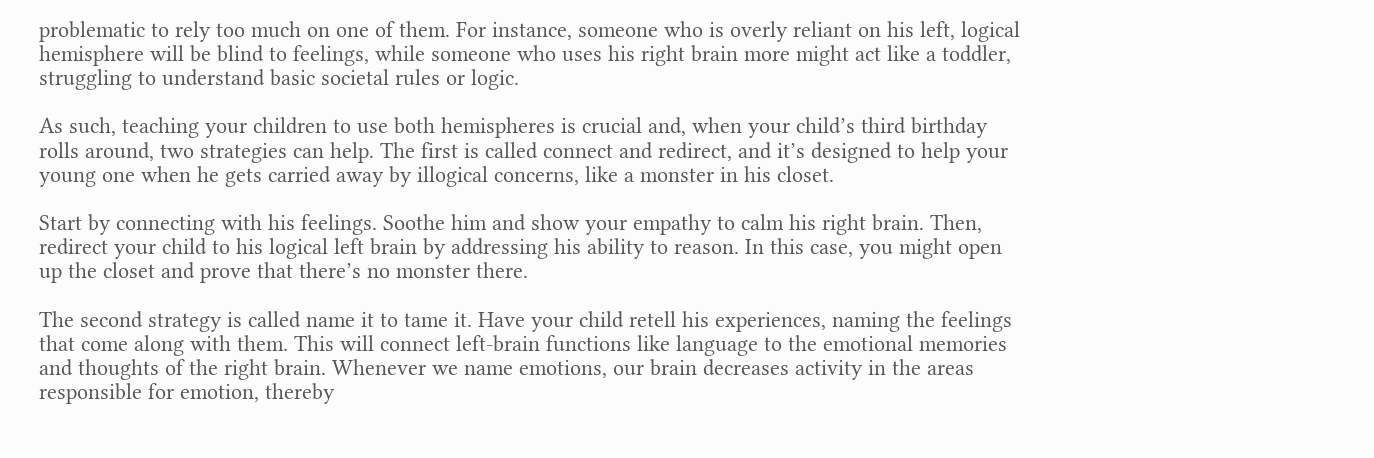problematic to rely too much on one of them. For instance, someone who is overly reliant on his left, logical hemisphere will be blind to feelings, while someone who uses his right brain more might act like a toddler, struggling to understand basic societal rules or logic.

As such, teaching your children to use both hemispheres is crucial and, when your child’s third birthday rolls around, two strategies can help. The first is called connect and redirect, and it’s designed to help your young one when he gets carried away by illogical concerns, like a monster in his closet.

Start by connecting with his feelings. Soothe him and show your empathy to calm his right brain. Then, redirect your child to his logical left brain by addressing his ability to reason. In this case, you might open up the closet and prove that there’s no monster there.

The second strategy is called name it to tame it. Have your child retell his experiences, naming the feelings that come along with them. This will connect left-brain functions like language to the emotional memories and thoughts of the right brain. Whenever we name emotions, our brain decreases activity in the areas responsible for emotion, thereby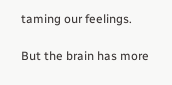taming our feelings.

But the brain has more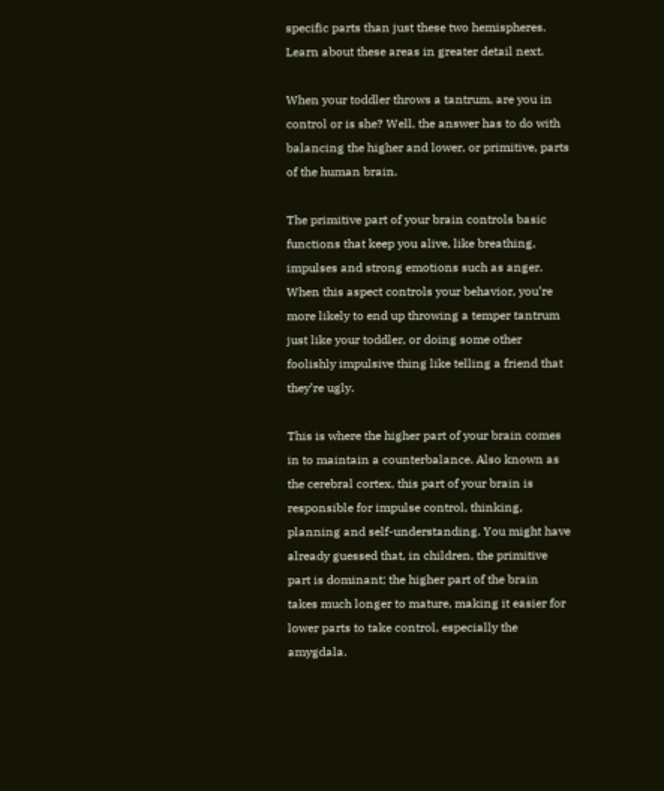specific parts than just these two hemispheres. Learn about these areas in greater detail next.

When your toddler throws a tantrum, are you in control or is she? Well, the answer has to do with balancing the higher and lower, or primitive, parts of the human brain.

The primitive part of your brain controls basic functions that keep you alive, like breathing, impulses and strong emotions such as anger. When this aspect controls your behavior, you’re more likely to end up throwing a temper tantrum just like your toddler, or doing some other foolishly impulsive thing like telling a friend that they’re ugly.

This is where the higher part of your brain comes in to maintain a counterbalance. Also known as the cerebral cortex, this part of your brain is responsible for impulse control, thinking, planning and self-understanding. You might have already guessed that, in children, the primitive part is dominant; the higher part of the brain takes much longer to mature, making it easier for lower parts to take control, especially the amygdala.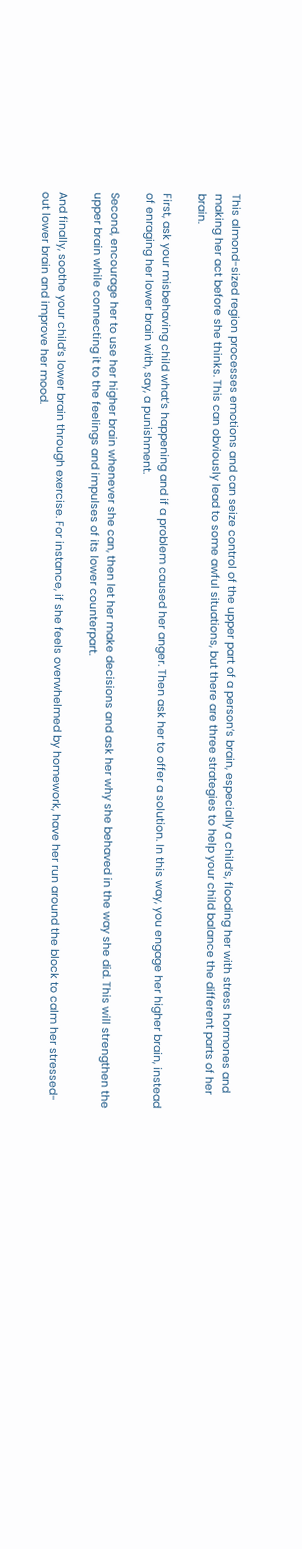This almond-sized region processes emotions and can seize control of the upper part of a person’s brain, especially a child’s, flooding her with stress hormones and making her act before she thinks. This can obviously lead to some awful situations, but there are three strategies to help your child balance the different parts of her brain.

First, ask your misbehaving child what’s happening and if a problem caused her anger. Then ask her to offer a solution. In this way, you engage her higher brain, instead of enraging her lower brain with, say, a punishment.

Second, encourage her to use her higher brain whenever she can, then let her make decisions and ask her why she behaved in the way she did. This will strengthen the upper brain while connecting it to the feelings and impulses of its lower counterpart.

And finally, soothe your child’s lower brain through exercise. For instance, if she feels overwhelmed by homework, have her run around the block to calm her stressed-out lower brain and improve her mood.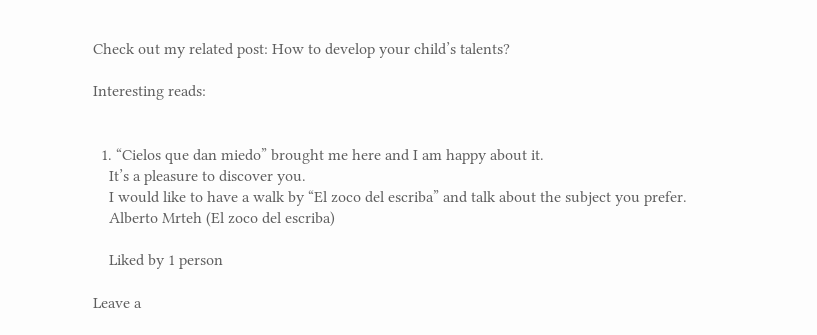Check out my related post: How to develop your child’s talents?

Interesting reads:


  1. “Cielos que dan miedo” brought me here and I am happy about it.
    It’s a pleasure to discover you.
    I would like to have a walk by “El zoco del escriba” and talk about the subject you prefer.
    Alberto Mrteh (El zoco del escriba)

    Liked by 1 person

Leave a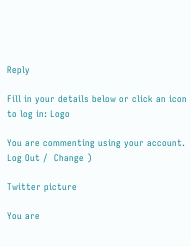Reply

Fill in your details below or click an icon to log in: Logo

You are commenting using your account. Log Out /  Change )

Twitter picture

You are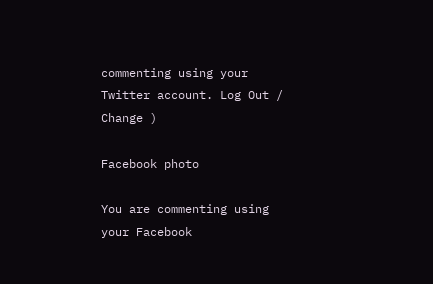commenting using your Twitter account. Log Out /  Change )

Facebook photo

You are commenting using your Facebook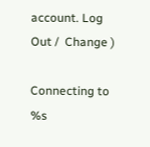account. Log Out /  Change )

Connecting to %s